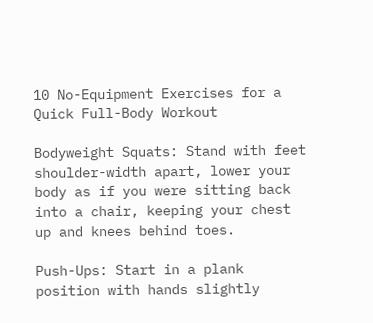10 No-Equipment Exercises for a Quick Full-Body Workout

Bodyweight Squats: Stand with feet shoulder-width apart, lower your body as if you were sitting back into a chair, keeping your chest up and knees behind toes.

Push-Ups: Start in a plank position with hands slightly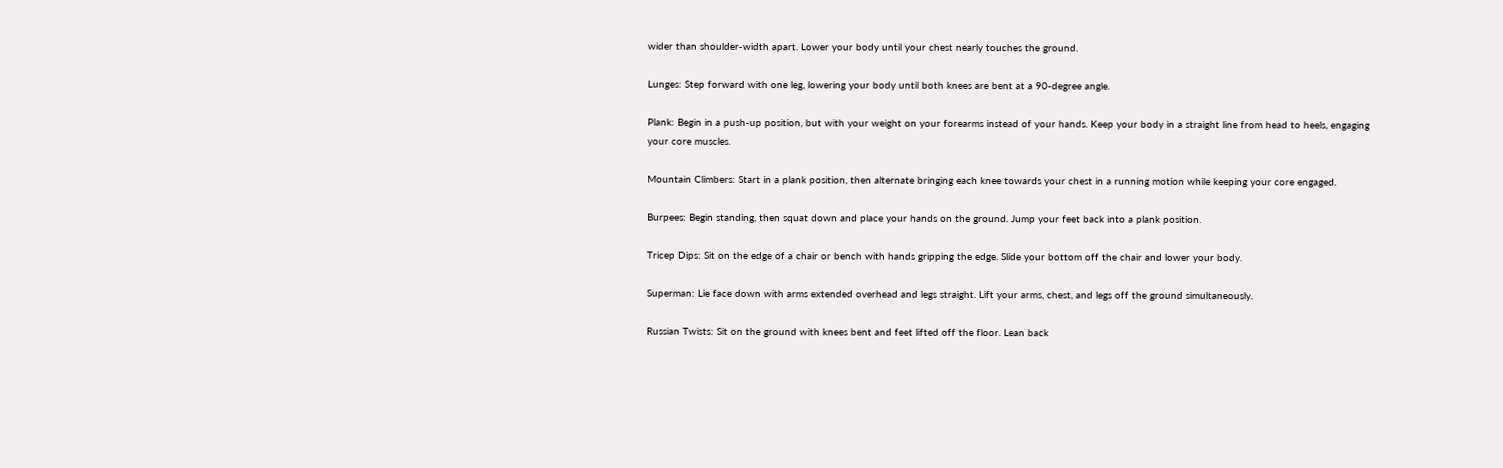wider than shoulder-width apart. Lower your body until your chest nearly touches the ground.

Lunges: Step forward with one leg, lowering your body until both knees are bent at a 90-degree angle.

Plank: Begin in a push-up position, but with your weight on your forearms instead of your hands. Keep your body in a straight line from head to heels, engaging your core muscles.

Mountain Climbers: Start in a plank position, then alternate bringing each knee towards your chest in a running motion while keeping your core engaged.

Burpees: Begin standing, then squat down and place your hands on the ground. Jump your feet back into a plank position.

Tricep Dips: Sit on the edge of a chair or bench with hands gripping the edge. Slide your bottom off the chair and lower your body.

Superman: Lie face down with arms extended overhead and legs straight. Lift your arms, chest, and legs off the ground simultaneously.

Russian Twists: Sit on the ground with knees bent and feet lifted off the floor. Lean back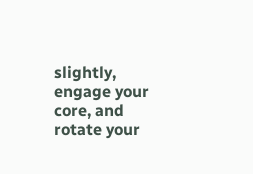slightly, engage your core, and rotate your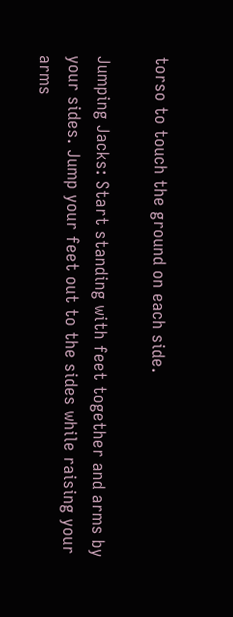torso to touch the ground on each side.

Jumping Jacks: Start standing with feet together and arms by your sides. Jump your feet out to the sides while raising your arms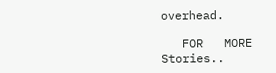overhead.

   FOR   MORE Stories..